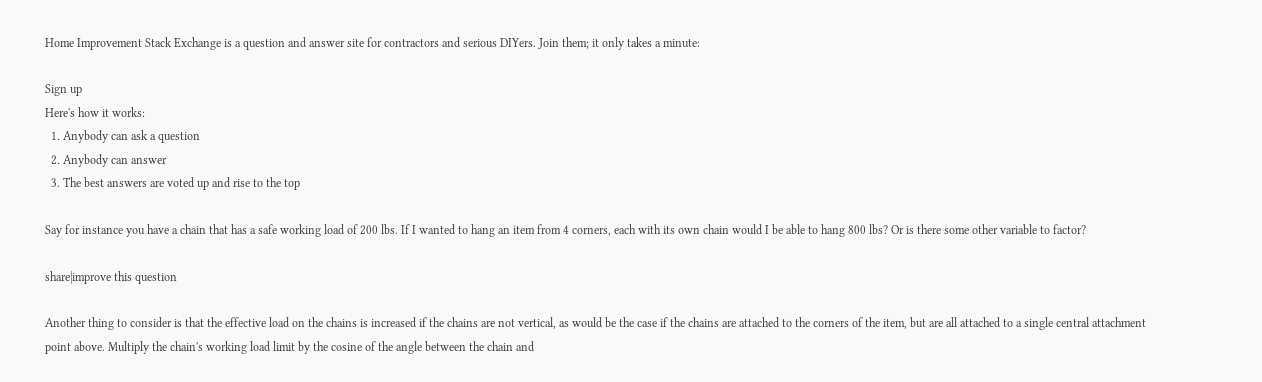Home Improvement Stack Exchange is a question and answer site for contractors and serious DIYers. Join them; it only takes a minute:

Sign up
Here's how it works:
  1. Anybody can ask a question
  2. Anybody can answer
  3. The best answers are voted up and rise to the top

Say for instance you have a chain that has a safe working load of 200 lbs. If I wanted to hang an item from 4 corners, each with its own chain would I be able to hang 800 lbs? Or is there some other variable to factor?

share|improve this question

Another thing to consider is that the effective load on the chains is increased if the chains are not vertical, as would be the case if the chains are attached to the corners of the item, but are all attached to a single central attachment point above. Multiply the chain's working load limit by the cosine of the angle between the chain and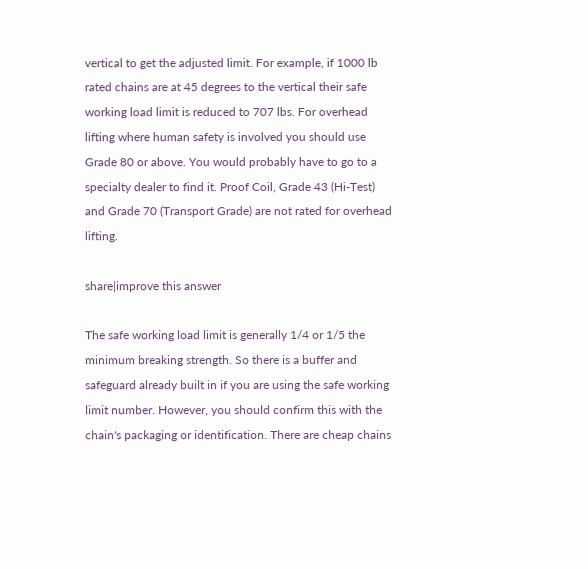vertical to get the adjusted limit. For example, if 1000 lb rated chains are at 45 degrees to the vertical their safe working load limit is reduced to 707 lbs. For overhead lifting where human safety is involved you should use Grade 80 or above. You would probably have to go to a specialty dealer to find it. Proof Coil, Grade 43 (Hi-Test) and Grade 70 (Transport Grade) are not rated for overhead lifting.

share|improve this answer

The safe working load limit is generally 1/4 or 1/5 the minimum breaking strength. So there is a buffer and safeguard already built in if you are using the safe working limit number. However, you should confirm this with the chain's packaging or identification. There are cheap chains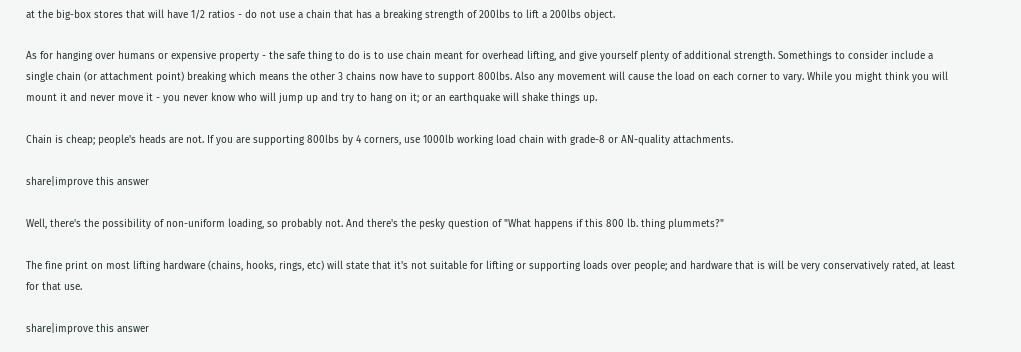at the big-box stores that will have 1/2 ratios - do not use a chain that has a breaking strength of 200lbs to lift a 200lbs object.

As for hanging over humans or expensive property - the safe thing to do is to use chain meant for overhead lifting, and give yourself plenty of additional strength. Somethings to consider include a single chain (or attachment point) breaking which means the other 3 chains now have to support 800lbs. Also any movement will cause the load on each corner to vary. While you might think you will mount it and never move it - you never know who will jump up and try to hang on it; or an earthquake will shake things up.

Chain is cheap; people's heads are not. If you are supporting 800lbs by 4 corners, use 1000lb working load chain with grade-8 or AN-quality attachments.

share|improve this answer

Well, there's the possibility of non-uniform loading, so probably not. And there's the pesky question of "What happens if this 800 lb. thing plummets?"

The fine print on most lifting hardware (chains, hooks, rings, etc) will state that it's not suitable for lifting or supporting loads over people; and hardware that is will be very conservatively rated, at least for that use.

share|improve this answer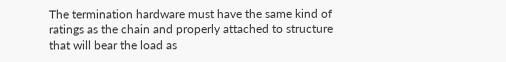The termination hardware must have the same kind of ratings as the chain and properly attached to structure that will bear the load as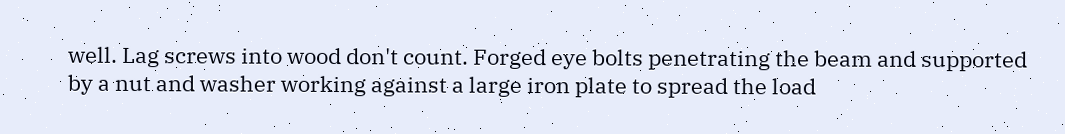well. Lag screws into wood don't count. Forged eye bolts penetrating the beam and supported by a nut and washer working against a large iron plate to spread the load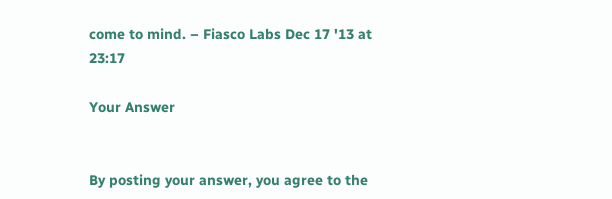come to mind. – Fiasco Labs Dec 17 '13 at 23:17

Your Answer


By posting your answer, you agree to the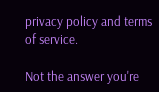privacy policy and terms of service.

Not the answer you're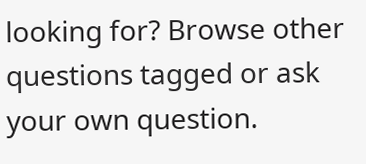looking for? Browse other questions tagged or ask your own question.